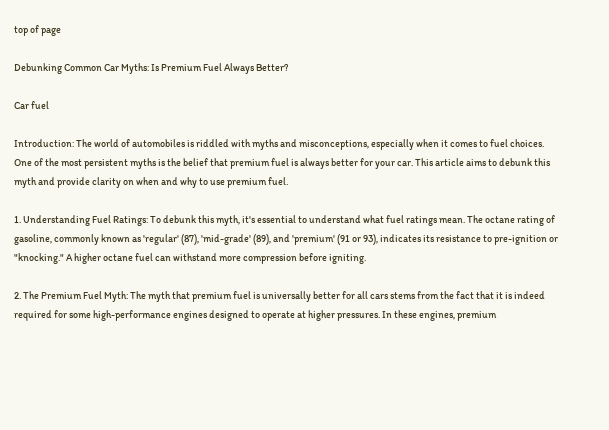top of page

Debunking Common Car Myths: Is Premium Fuel Always Better?

Car fuel

Introduction: The world of automobiles is riddled with myths and misconceptions, especially when it comes to fuel choices. One of the most persistent myths is the belief that premium fuel is always better for your car. This article aims to debunk this myth and provide clarity on when and why to use premium fuel.

1. Understanding Fuel Ratings: To debunk this myth, it's essential to understand what fuel ratings mean. The octane rating of gasoline, commonly known as 'regular' (87), 'mid-grade' (89), and 'premium' (91 or 93), indicates its resistance to pre-ignition or "knocking." A higher octane fuel can withstand more compression before igniting.

2. The Premium Fuel Myth: The myth that premium fuel is universally better for all cars stems from the fact that it is indeed required for some high-performance engines designed to operate at higher pressures. In these engines, premium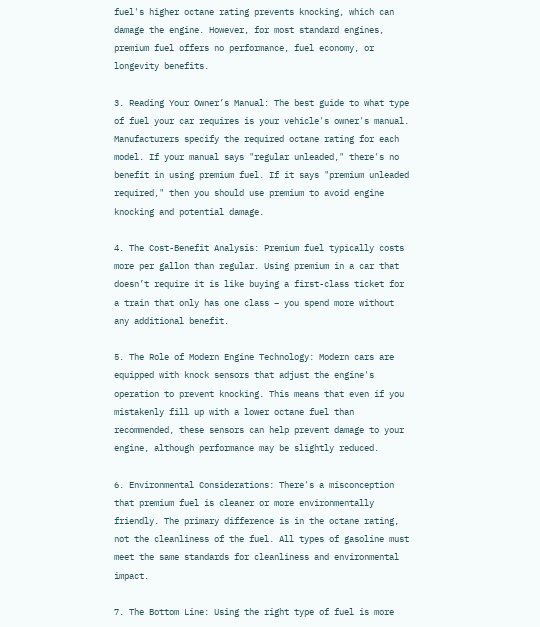fuel's higher octane rating prevents knocking, which can damage the engine. However, for most standard engines, premium fuel offers no performance, fuel economy, or longevity benefits.

3. Reading Your Owner’s Manual: The best guide to what type of fuel your car requires is your vehicle's owner's manual. Manufacturers specify the required octane rating for each model. If your manual says "regular unleaded," there's no benefit in using premium fuel. If it says "premium unleaded required," then you should use premium to avoid engine knocking and potential damage.

4. The Cost-Benefit Analysis: Premium fuel typically costs more per gallon than regular. Using premium in a car that doesn’t require it is like buying a first-class ticket for a train that only has one class – you spend more without any additional benefit.

5. The Role of Modern Engine Technology: Modern cars are equipped with knock sensors that adjust the engine's operation to prevent knocking. This means that even if you mistakenly fill up with a lower octane fuel than recommended, these sensors can help prevent damage to your engine, although performance may be slightly reduced.

6. Environmental Considerations: There's a misconception that premium fuel is cleaner or more environmentally friendly. The primary difference is in the octane rating, not the cleanliness of the fuel. All types of gasoline must meet the same standards for cleanliness and environmental impact.

7. The Bottom Line: Using the right type of fuel is more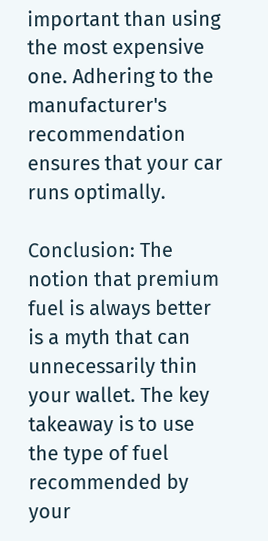important than using the most expensive one. Adhering to the manufacturer's recommendation ensures that your car runs optimally.

Conclusion: The notion that premium fuel is always better is a myth that can unnecessarily thin your wallet. The key takeaway is to use the type of fuel recommended by your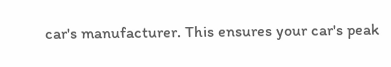car's manufacturer. This ensures your car's peak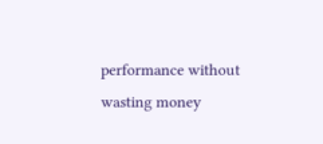performance without wasting money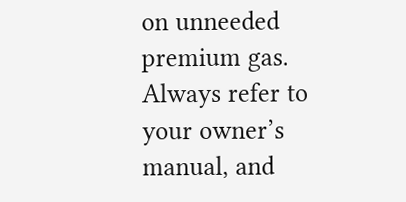on unneeded premium gas. Always refer to your owner’s manual, and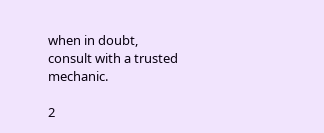when in doubt, consult with a trusted mechanic.

2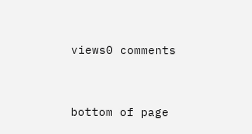views0 comments


bottom of page